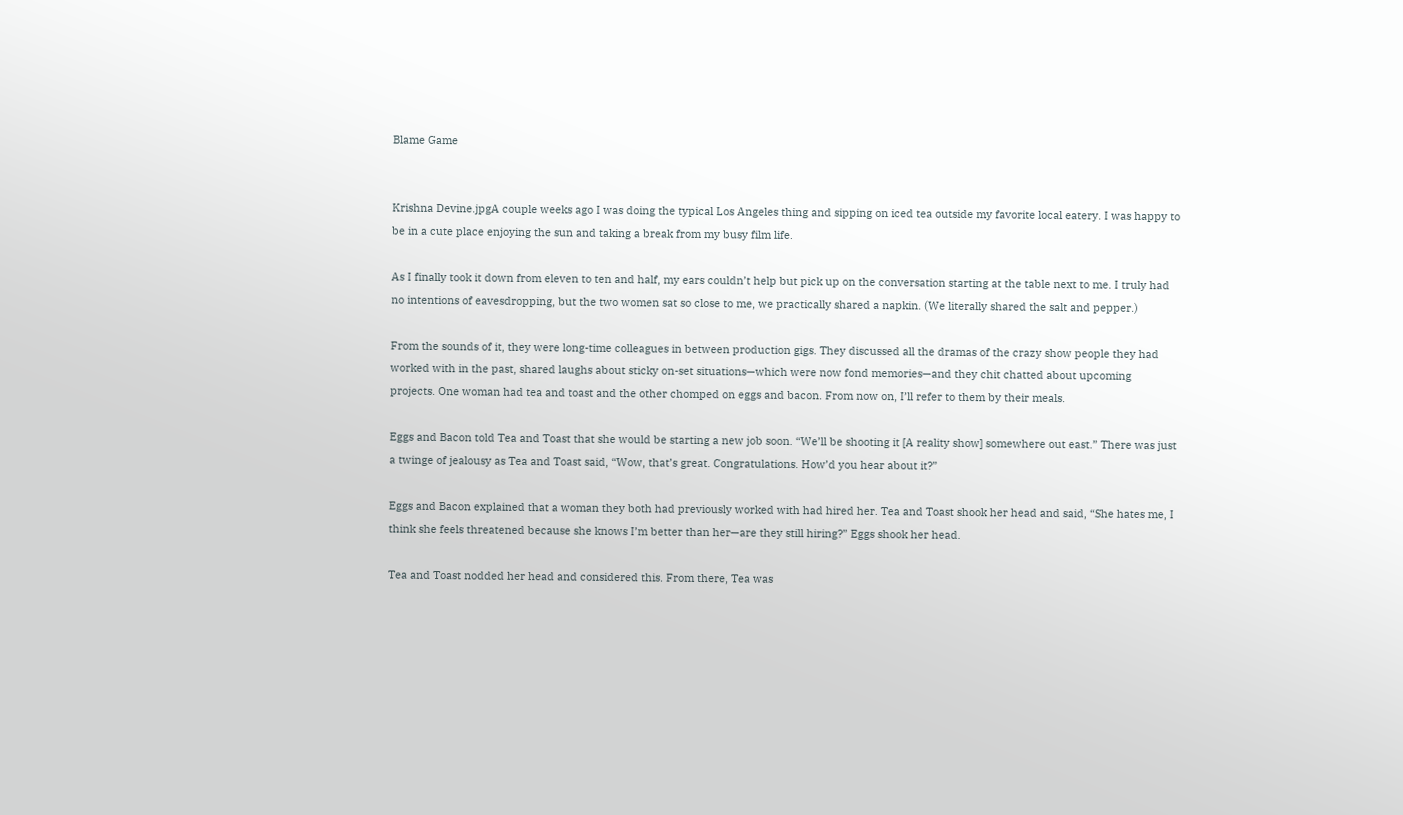Blame Game


Krishna Devine.jpgA couple weeks ago I was doing the typical Los Angeles thing and sipping on iced tea outside my favorite local eatery. I was happy to be in a cute place enjoying the sun and taking a break from my busy film life.

As I finally took it down from eleven to ten and half, my ears couldn’t help but pick up on the conversation starting at the table next to me. I truly had no intentions of eavesdropping, but the two women sat so close to me, we practically shared a napkin. (We literally shared the salt and pepper.)

From the sounds of it, they were long-time colleagues in between production gigs. They discussed all the dramas of the crazy show people they had worked with in the past, shared laughs about sticky on-set situations—which were now fond memories—and they chit chatted about upcoming projects. One woman had tea and toast and the other chomped on eggs and bacon. From now on, I’ll refer to them by their meals.

Eggs and Bacon told Tea and Toast that she would be starting a new job soon. “We’ll be shooting it [A reality show] somewhere out east.” There was just a twinge of jealousy as Tea and Toast said, “Wow, that’s great. Congratulations. How’d you hear about it?”

Eggs and Bacon explained that a woman they both had previously worked with had hired her. Tea and Toast shook her head and said, “She hates me, I think she feels threatened because she knows I’m better than her—are they still hiring?” Eggs shook her head.

Tea and Toast nodded her head and considered this. From there, Tea was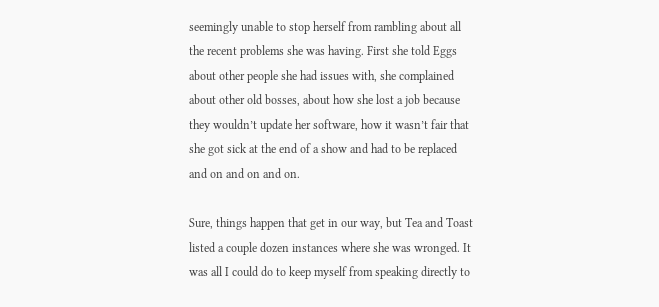seemingly unable to stop herself from rambling about all the recent problems she was having. First she told Eggs about other people she had issues with, she complained about other old bosses, about how she lost a job because they wouldn’t update her software, how it wasn’t fair that she got sick at the end of a show and had to be replaced and on and on and on.

Sure, things happen that get in our way, but Tea and Toast listed a couple dozen instances where she was wronged. It was all I could do to keep myself from speaking directly to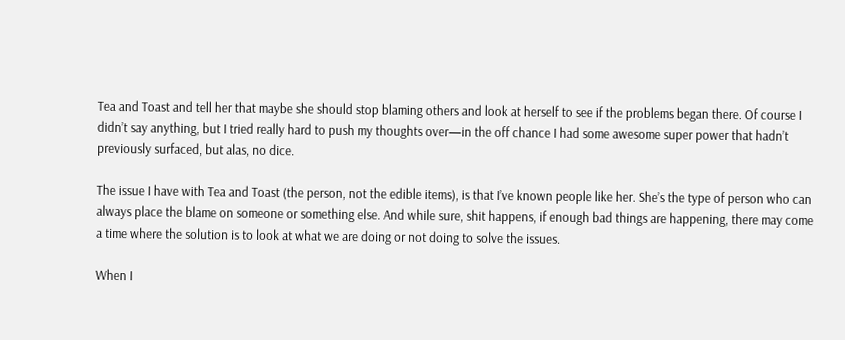Tea and Toast and tell her that maybe she should stop blaming others and look at herself to see if the problems began there. Of course I didn’t say anything, but I tried really hard to push my thoughts over—in the off chance I had some awesome super power that hadn’t previously surfaced, but alas, no dice.

The issue I have with Tea and Toast (the person, not the edible items), is that I’ve known people like her. She’s the type of person who can always place the blame on someone or something else. And while sure, shit happens, if enough bad things are happening, there may come a time where the solution is to look at what we are doing or not doing to solve the issues.

When I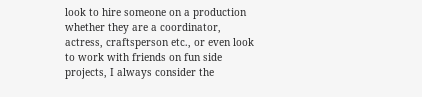look to hire someone on a production whether they are a coordinator, actress, craftsperson etc., or even look to work with friends on fun side projects, I always consider the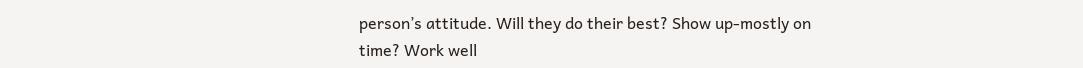person’s attitude. Will they do their best? Show up-mostly on time? Work well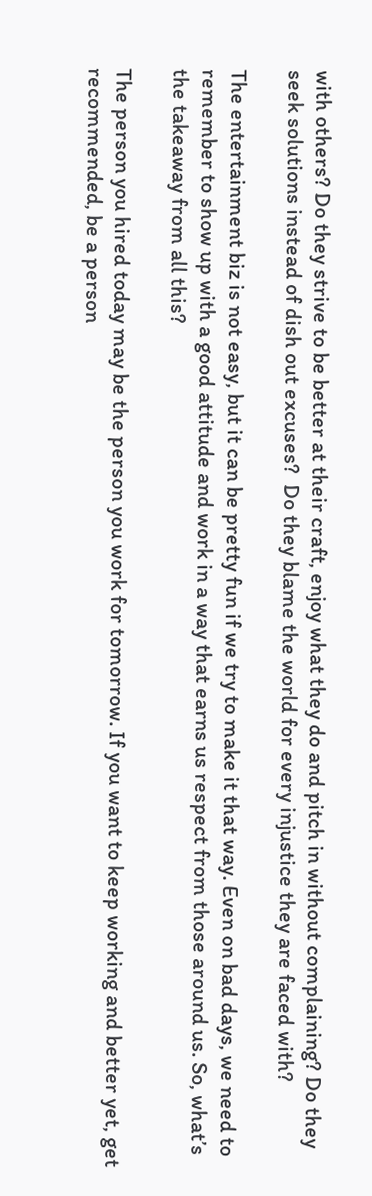with others? Do they strive to be better at their craft, enjoy what they do and pitch in without complaining? Do they seek solutions instead of dish out excuses?  Do they blame the world for every injustice they are faced with?

The entertainment biz is not easy, but it can be pretty fun if we try to make it that way. Even on bad days, we need to remember to show up with a good attitude and work in a way that earns us respect from those around us. So, what’s the takeaway from all this?

The person you hired today may be the person you work for tomorrow. If you want to keep working and better yet, get recommended, be a person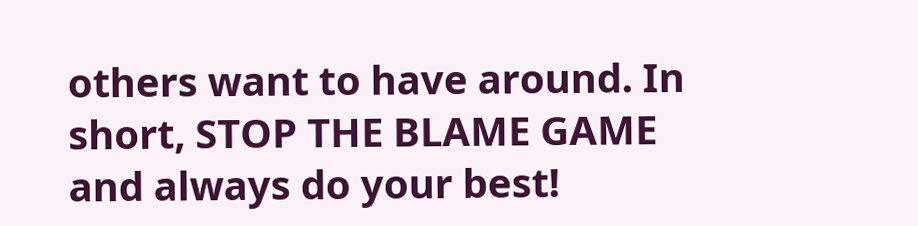others want to have around. In short, STOP THE BLAME GAME and always do your best!